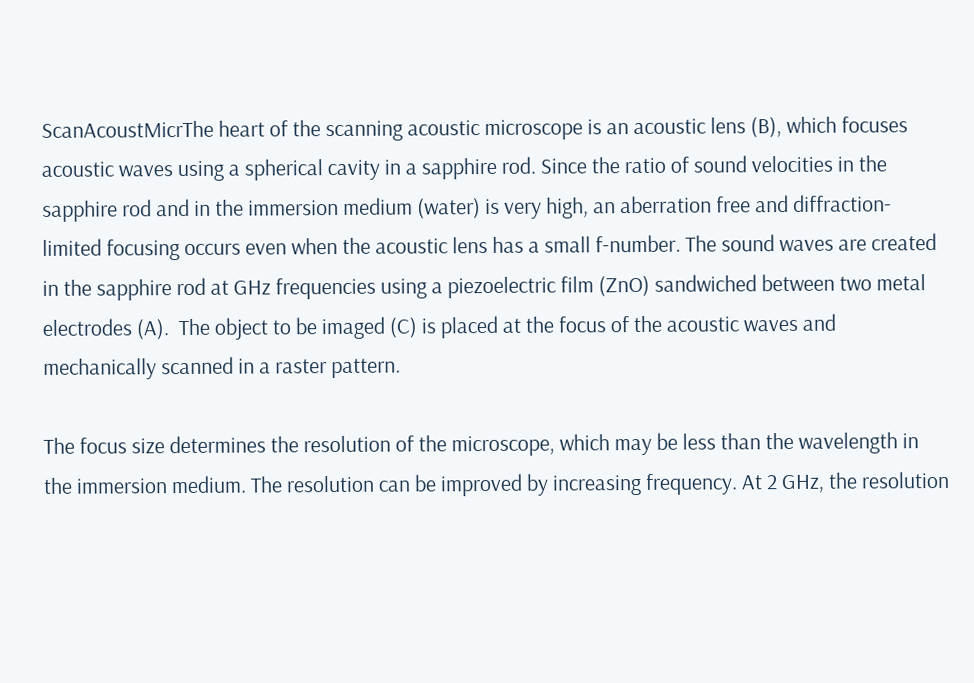ScanAcoustMicrThe heart of the scanning acoustic microscope is an acoustic lens (B), which focuses acoustic waves using a spherical cavity in a sapphire rod. Since the ratio of sound velocities in the sapphire rod and in the immersion medium (water) is very high, an aberration free and diffraction-limited focusing occurs even when the acoustic lens has a small f-number. The sound waves are created in the sapphire rod at GHz frequencies using a piezoelectric film (ZnO) sandwiched between two metal electrodes (A).  The object to be imaged (C) is placed at the focus of the acoustic waves and mechanically scanned in a raster pattern.

The focus size determines the resolution of the microscope, which may be less than the wavelength in the immersion medium. The resolution can be improved by increasing frequency. At 2 GHz, the resolution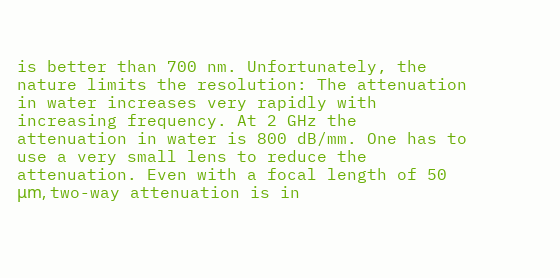is better than 700 nm. Unfortunately, the nature limits the resolution: The attenuation in water increases very rapidly with increasing frequency. At 2 GHz the attenuation in water is 800 dB/mm. One has to use a very small lens to reduce the attenuation. Even with a focal length of 50 μm, two-way attenuation is in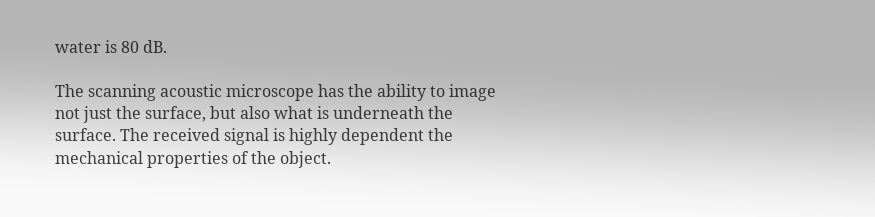water is 80 dB.

The scanning acoustic microscope has the ability to image not just the surface, but also what is underneath the surface. The received signal is highly dependent the mechanical properties of the object.